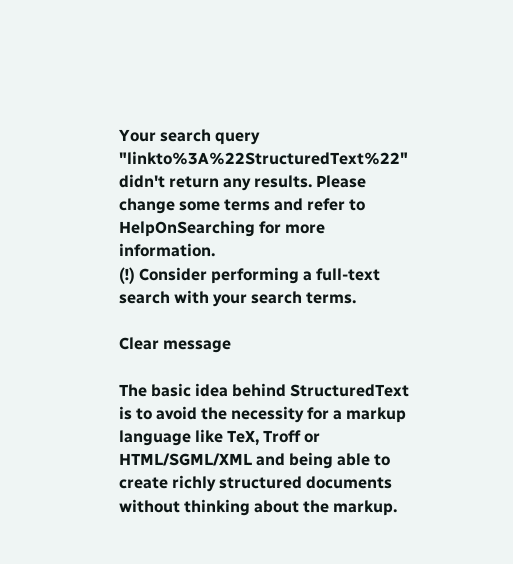Your search query "linkto%3A%22StructuredText%22" didn't return any results. Please change some terms and refer to HelpOnSearching for more information.
(!) Consider performing a full-text search with your search terms.

Clear message

The basic idea behind StructuredText is to avoid the necessity for a markup language like TeX, Troff or HTML/SGML/XML and being able to create richly structured documents without thinking about the markup.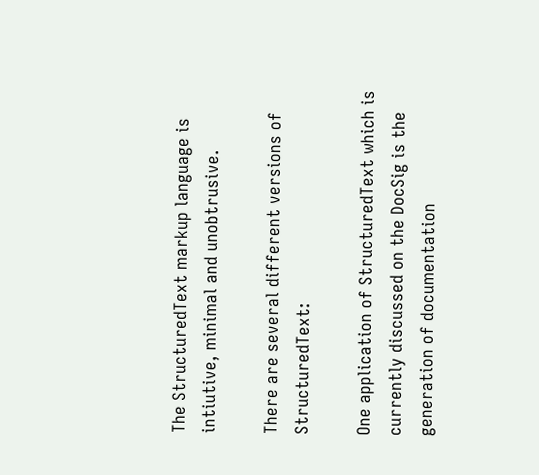The StructuredText markup language is intiutive, minimal and unobtrusive.

There are several different versions of StructuredText:

One application of StructuredText which is currently discussed on the DocSig is the generation of documentation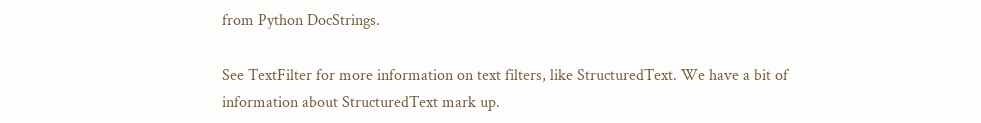from Python DocStrings.

See TextFilter for more information on text filters, like StructuredText. We have a bit of information about StructuredText mark up.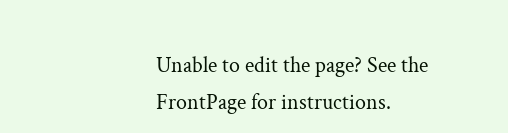Unable to edit the page? See the FrontPage for instructions.